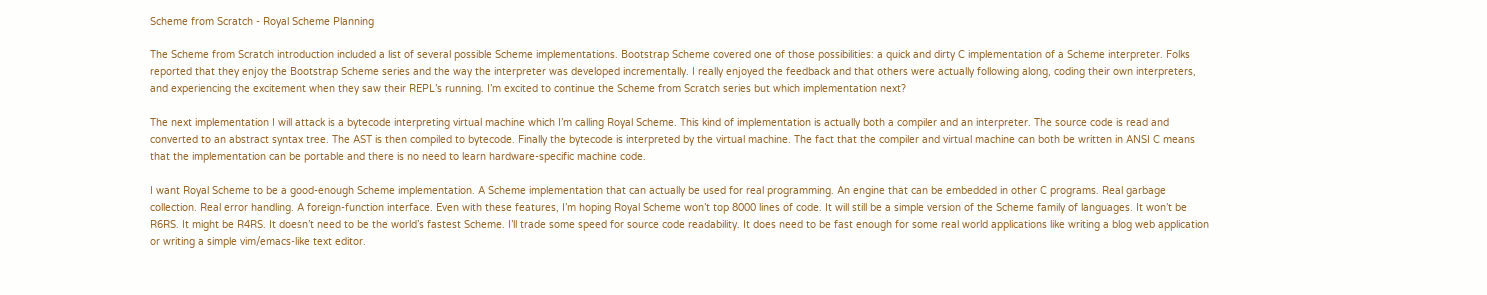Scheme from Scratch - Royal Scheme Planning

The Scheme from Scratch introduction included a list of several possible Scheme implementations. Bootstrap Scheme covered one of those possibilities: a quick and dirty C implementation of a Scheme interpreter. Folks reported that they enjoy the Bootstrap Scheme series and the way the interpreter was developed incrementally. I really enjoyed the feedback and that others were actually following along, coding their own interpreters, and experiencing the excitement when they saw their REPL’s running. I’m excited to continue the Scheme from Scratch series but which implementation next?

The next implementation I will attack is a bytecode interpreting virtual machine which I’m calling Royal Scheme. This kind of implementation is actually both a compiler and an interpreter. The source code is read and converted to an abstract syntax tree. The AST is then compiled to bytecode. Finally the bytecode is interpreted by the virtual machine. The fact that the compiler and virtual machine can both be written in ANSI C means that the implementation can be portable and there is no need to learn hardware-specific machine code.

I want Royal Scheme to be a good-enough Scheme implementation. A Scheme implementation that can actually be used for real programming. An engine that can be embedded in other C programs. Real garbage collection. Real error handling. A foreign-function interface. Even with these features, I’m hoping Royal Scheme won’t top 8000 lines of code. It will still be a simple version of the Scheme family of languages. It won’t be R6RS. It might be R4RS. It doesn’t need to be the world’s fastest Scheme. I’ll trade some speed for source code readability. It does need to be fast enough for some real world applications like writing a blog web application or writing a simple vim/emacs-like text editor.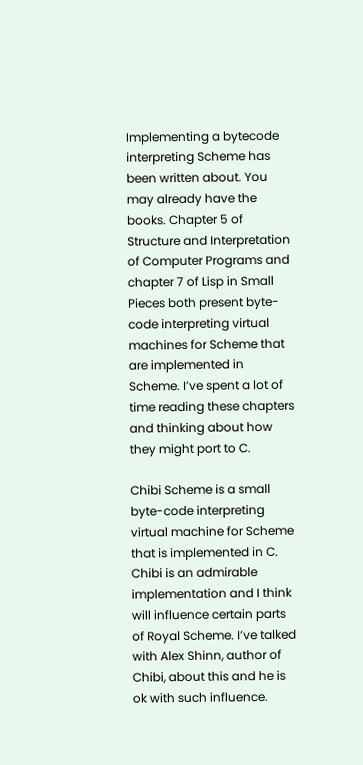Implementing a bytecode interpreting Scheme has been written about. You may already have the books. Chapter 5 of Structure and Interpretation of Computer Programs and chapter 7 of Lisp in Small Pieces both present byte-code interpreting virtual machines for Scheme that are implemented in Scheme. I’ve spent a lot of time reading these chapters and thinking about how they might port to C.

Chibi Scheme is a small byte-code interpreting virtual machine for Scheme that is implemented in C. Chibi is an admirable implementation and I think will influence certain parts of Royal Scheme. I’ve talked with Alex Shinn, author of Chibi, about this and he is ok with such influence.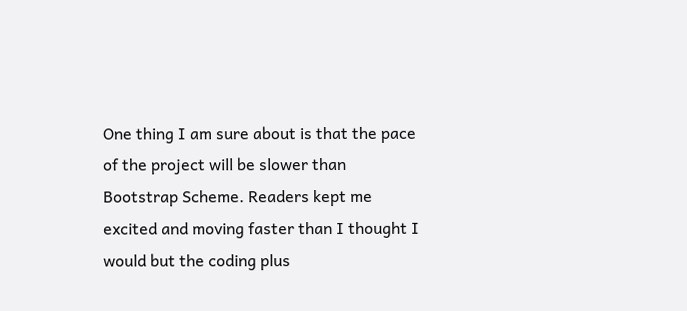One thing I am sure about is that the pace of the project will be slower than Bootstrap Scheme. Readers kept me excited and moving faster than I thought I would but the coding plus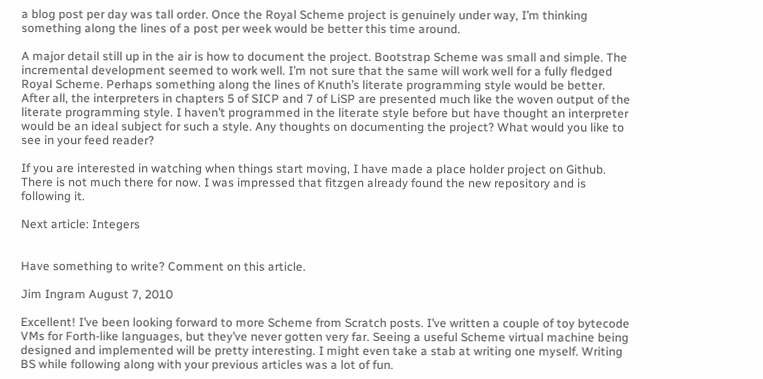a blog post per day was tall order. Once the Royal Scheme project is genuinely under way, I’m thinking something along the lines of a post per week would be better this time around.

A major detail still up in the air is how to document the project. Bootstrap Scheme was small and simple. The incremental development seemed to work well. I’m not sure that the same will work well for a fully fledged Royal Scheme. Perhaps something along the lines of Knuth’s literate programming style would be better. After all, the interpreters in chapters 5 of SICP and 7 of LiSP are presented much like the woven output of the literate programming style. I haven’t programmed in the literate style before but have thought an interpreter would be an ideal subject for such a style. Any thoughts on documenting the project? What would you like to see in your feed reader?

If you are interested in watching when things start moving, I have made a place holder project on Github. There is not much there for now. I was impressed that fitzgen already found the new repository and is following it.

Next article: Integers


Have something to write? Comment on this article.

Jim Ingram August 7, 2010

Excellent! I’ve been looking forward to more Scheme from Scratch posts. I’ve written a couple of toy bytecode VMs for Forth-like languages, but they’ve never gotten very far. Seeing a useful Scheme virtual machine being designed and implemented will be pretty interesting. I might even take a stab at writing one myself. Writing BS while following along with your previous articles was a lot of fun.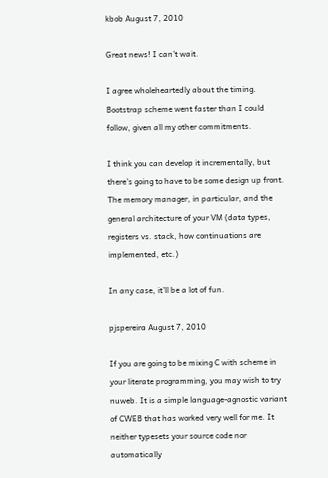kbob August 7, 2010

Great news! I can’t wait.

I agree wholeheartedly about the timing. Bootstrap scheme went faster than I could follow, given all my other commitments.

I think you can develop it incrementally, but there’s going to have to be some design up front. The memory manager, in particular, and the general architecture of your VM (data types, registers vs. stack, how continuations are implemented, etc.)

In any case, it’ll be a lot of fun.

pjspereira August 7, 2010

If you are going to be mixing C with scheme in your literate programming, you may wish to try nuweb. It is a simple language-agnostic variant of CWEB that has worked very well for me. It neither typesets your source code nor automatically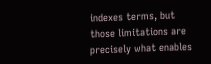indexes terms, but those limitations are precisely what enables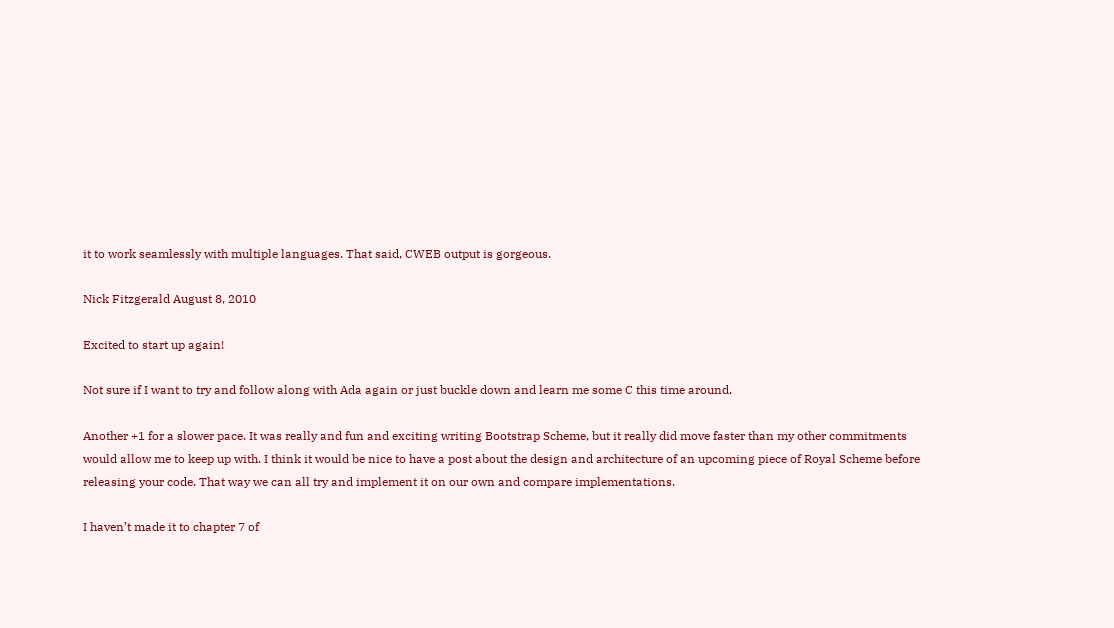it to work seamlessly with multiple languages. That said, CWEB output is gorgeous.

Nick Fitzgerald August 8, 2010

Excited to start up again!

Not sure if I want to try and follow along with Ada again or just buckle down and learn me some C this time around.

Another +1 for a slower pace. It was really and fun and exciting writing Bootstrap Scheme, but it really did move faster than my other commitments would allow me to keep up with. I think it would be nice to have a post about the design and architecture of an upcoming piece of Royal Scheme before releasing your code. That way we can all try and implement it on our own and compare implementations.

I haven’t made it to chapter 7 of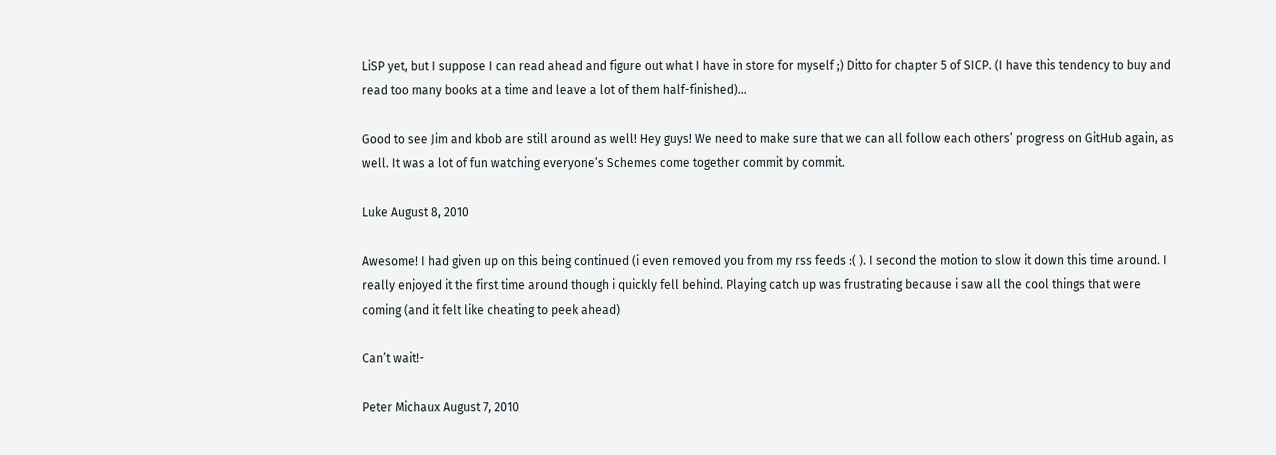LiSP yet, but I suppose I can read ahead and figure out what I have in store for myself ;) Ditto for chapter 5 of SICP. (I have this tendency to buy and read too many books at a time and leave a lot of them half-finished)...

Good to see Jim and kbob are still around as well! Hey guys! We need to make sure that we can all follow each others’ progress on GitHub again, as well. It was a lot of fun watching everyone’s Schemes come together commit by commit.

Luke August 8, 2010

Awesome! I had given up on this being continued (i even removed you from my rss feeds :( ). I second the motion to slow it down this time around. I really enjoyed it the first time around though i quickly fell behind. Playing catch up was frustrating because i saw all the cool things that were coming (and it felt like cheating to peek ahead)

Can’t wait!-

Peter Michaux August 7, 2010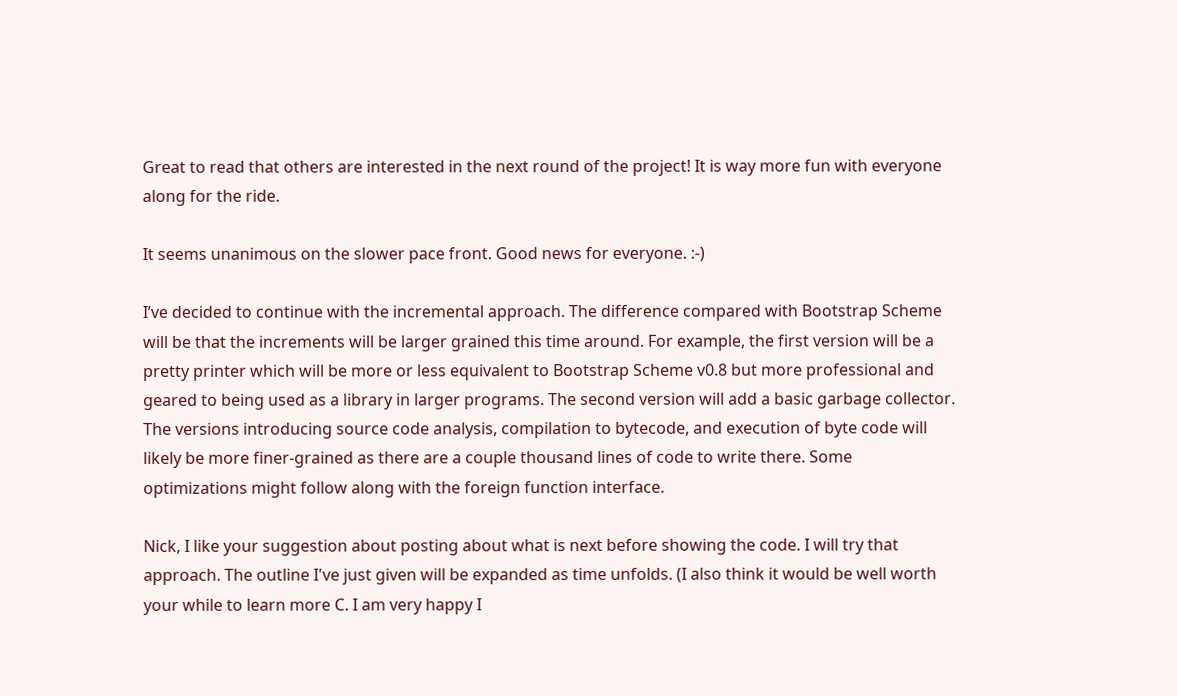Great to read that others are interested in the next round of the project! It is way more fun with everyone along for the ride.

It seems unanimous on the slower pace front. Good news for everyone. :-)

I’ve decided to continue with the incremental approach. The difference compared with Bootstrap Scheme will be that the increments will be larger grained this time around. For example, the first version will be a pretty printer which will be more or less equivalent to Bootstrap Scheme v0.8 but more professional and geared to being used as a library in larger programs. The second version will add a basic garbage collector. The versions introducing source code analysis, compilation to bytecode, and execution of byte code will likely be more finer-grained as there are a couple thousand lines of code to write there. Some optimizations might follow along with the foreign function interface.

Nick, I like your suggestion about posting about what is next before showing the code. I will try that approach. The outline I've just given will be expanded as time unfolds. (I also think it would be well worth your while to learn more C. I am very happy I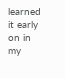learned it early on in my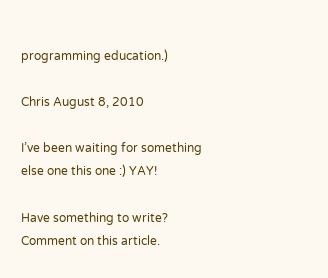programming education.)

Chris August 8, 2010

I’ve been waiting for something else one this one :) YAY!

Have something to write? Comment on this article.